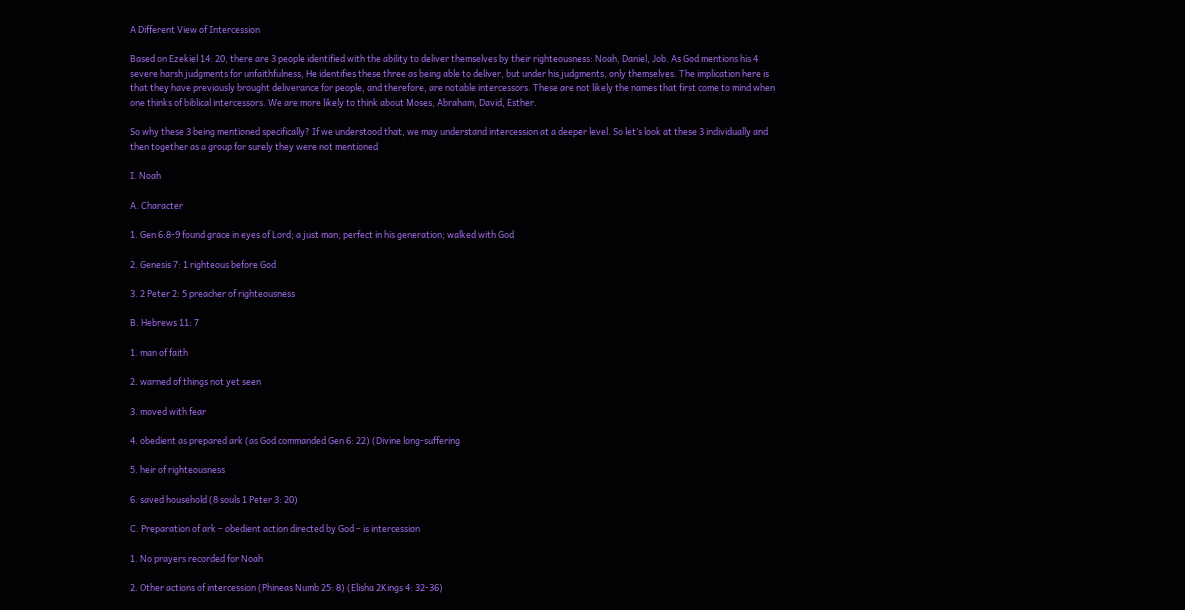A Different View of Intercession

Based on Ezekiel 14: 20, there are 3 people identified with the ability to deliver themselves by their righteousness: Noah, Daniel, Job. As God mentions his 4 severe harsh judgments for unfaithfulness, He identifies these three as being able to deliver, but under his judgments, only themselves. The implication here is that they have previously brought deliverance for people, and therefore, are notable intercessors. These are not likely the names that first come to mind when one thinks of biblical intercessors. We are more likely to think about Moses, Abraham, David, Esther.

So why these 3 being mentioned specifically? If we understood that, we may understand intercession at a deeper level. So let’s look at these 3 individually and then together as a group for surely they were not mentioned

I. Noah

A. Character

1. Gen 6:8-9 found grace in eyes of Lord; a just man; perfect in his generation; walked with God

2. Genesis 7: 1 righteous before God

3. 2 Peter 2: 5 preacher of righteousness

B. Hebrews 11: 7

1. man of faith

2. warned of things not yet seen

3. moved with fear

4. obedient as prepared ark (as God commanded Gen 6: 22) (Divine long-suffering

5. heir of righteousness

6. saved household (8 souls 1 Peter 3: 20)

C. Preparation of ark – obedient action directed by God – is intercession

1. No prayers recorded for Noah

2. Other actions of intercession (Phineas Numb 25: 8) (Elisha 2Kings 4: 32-36)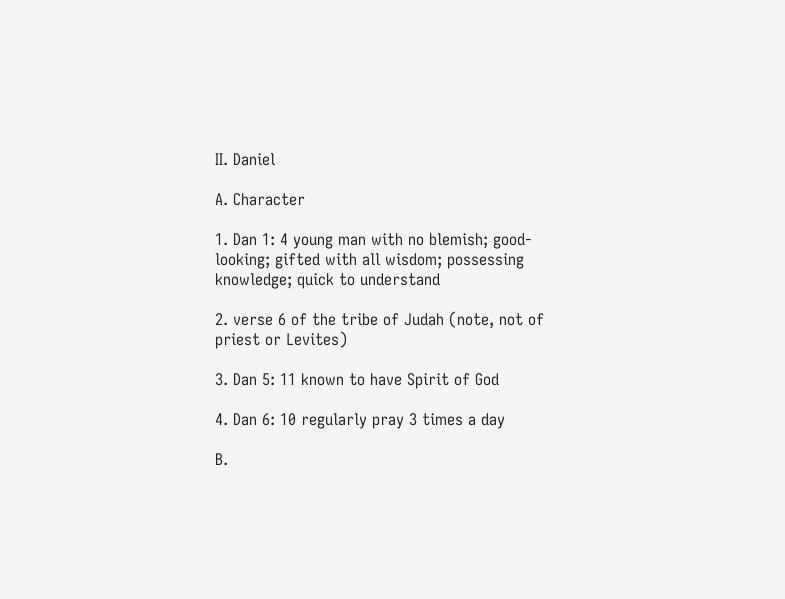II. Daniel

A. Character

1. Dan 1: 4 young man with no blemish; good-looking; gifted with all wisdom; possessing knowledge; quick to understand

2. verse 6 of the tribe of Judah (note, not of priest or Levites)

3. Dan 5: 11 known to have Spirit of God

4. Dan 6: 10 regularly pray 3 times a day

B.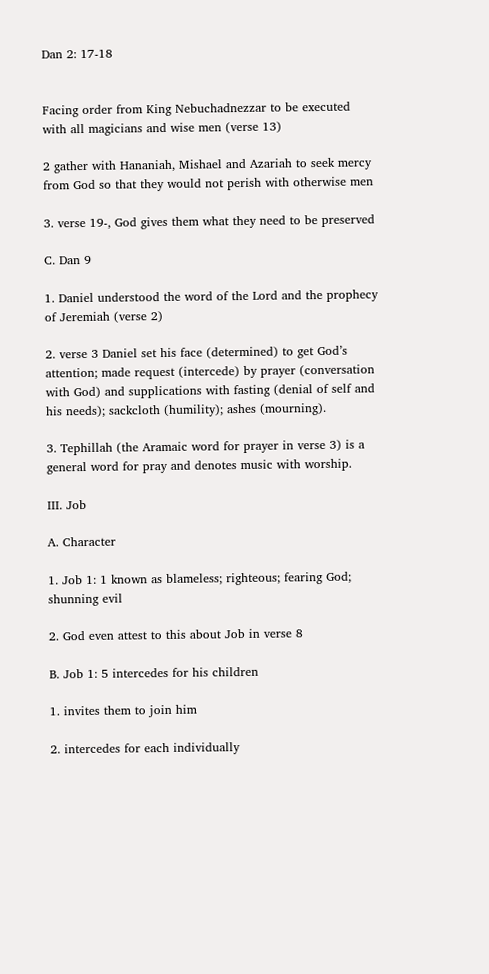Dan 2: 17-18


Facing order from King Nebuchadnezzar to be executed with all magicians and wise men (verse 13)

2 gather with Hananiah, Mishael and Azariah to seek mercy from God so that they would not perish with otherwise men

3. verse 19-, God gives them what they need to be preserved

C. Dan 9

1. Daniel understood the word of the Lord and the prophecy of Jeremiah (verse 2)

2. verse 3 Daniel set his face (determined) to get God’s attention; made request (intercede) by prayer (conversation with God) and supplications with fasting (denial of self and his needs); sackcloth (humility); ashes (mourning).

3. Tephillah (the Aramaic word for prayer in verse 3) is a general word for pray and denotes music with worship.

III. Job

A. Character

1. Job 1: 1 known as blameless; righteous; fearing God; shunning evil

2. God even attest to this about Job in verse 8

B. Job 1: 5 intercedes for his children

1. invites them to join him

2. intercedes for each individually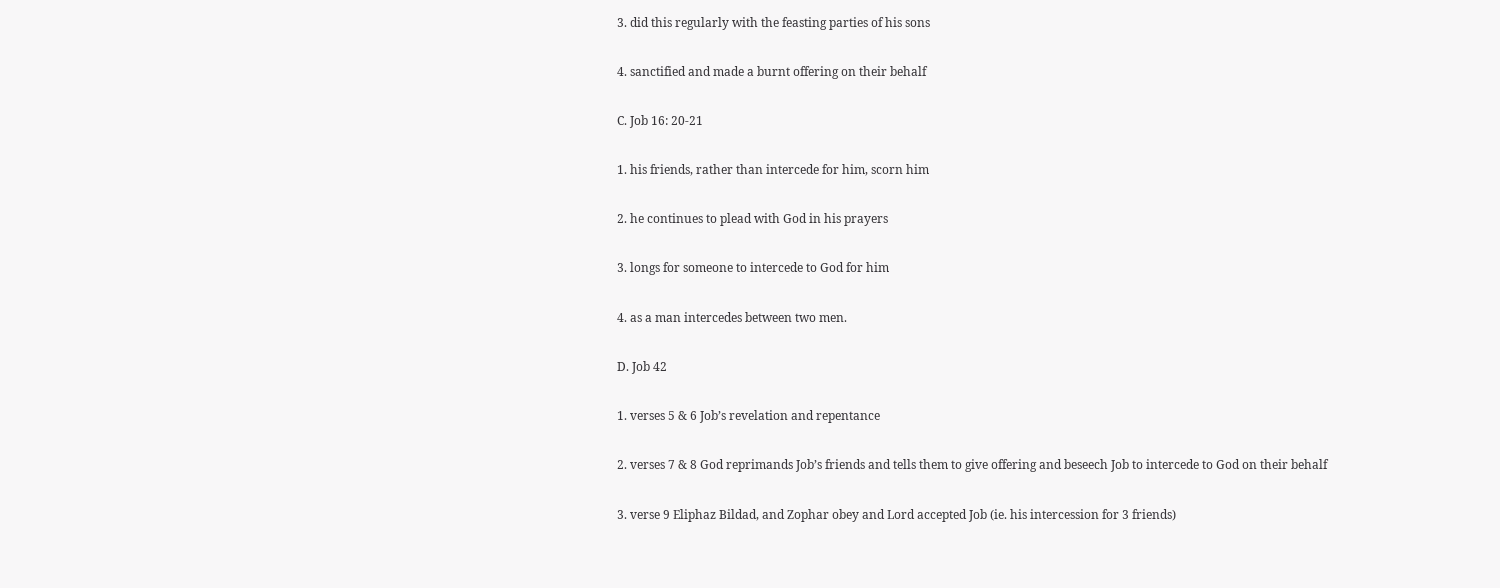3. did this regularly with the feasting parties of his sons

4. sanctified and made a burnt offering on their behalf

C. Job 16: 20-21

1. his friends, rather than intercede for him, scorn him

2. he continues to plead with God in his prayers

3. longs for someone to intercede to God for him

4. as a man intercedes between two men.

D. Job 42

1. verses 5 & 6 Job’s revelation and repentance

2. verses 7 & 8 God reprimands Job’s friends and tells them to give offering and beseech Job to intercede to God on their behalf

3. verse 9 Eliphaz Bildad, and Zophar obey and Lord accepted Job (ie. his intercession for 3 friends)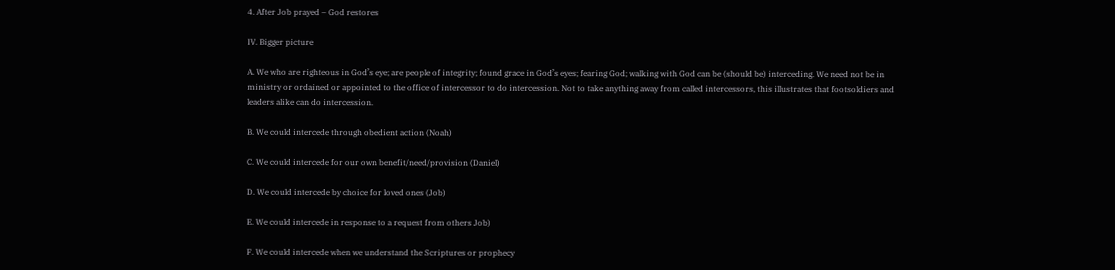4. After Job prayed – God restores

IV. Bigger picture

A. We who are righteous in God’s eye; are people of integrity; found grace in God’s eyes; fearing God; walking with God can be (should be) interceding. We need not be in ministry or ordained or appointed to the office of intercessor to do intercession. Not to take anything away from called intercessors, this illustrates that footsoldiers and leaders alike can do intercession.

B. We could intercede through obedient action (Noah)

C. We could intercede for our own benefit/need/provision (Daniel)

D. We could intercede by choice for loved ones (Job)

E. We could intercede in response to a request from others Job)

F. We could intercede when we understand the Scriptures or prophecy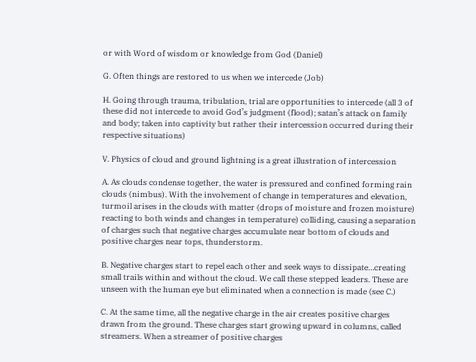or with Word of wisdom or knowledge from God (Daniel)

G. Often things are restored to us when we intercede (Job)

H. Going through trauma, tribulation, trial are opportunities to intercede (all 3 of these did not intercede to avoid God’s judgment (flood); satan’s attack on family and body; taken into captivity but rather their intercession occurred during their respective situations)

V. Physics of cloud and ground lightning is a great illustration of intercession

A. As clouds condense together, the water is pressured and confined forming rain clouds (nimbus). With the involvement of change in temperatures and elevation, turmoil arises in the clouds with matter (drops of moisture and frozen moisture) reacting to both winds and changes in temperature) colliding, causing a separation of charges such that negative charges accumulate near bottom of clouds and positive charges near tops, thunderstorm.

B. Negative charges start to repel each other and seek ways to dissipate…creating small trails within and without the cloud. We call these stepped leaders. These are unseen with the human eye but eliminated when a connection is made (see C.)

C. At the same time, all the negative charge in the air creates positive charges drawn from the ground. These charges start growing upward in columns, called streamers. When a streamer of positive charges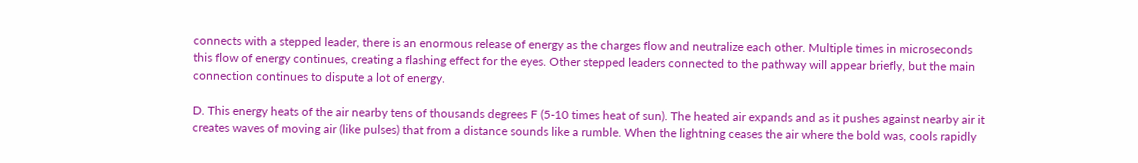connects with a stepped leader, there is an enormous release of energy as the charges flow and neutralize each other. Multiple times in microseconds this flow of energy continues, creating a flashing effect for the eyes. Other stepped leaders connected to the pathway will appear briefly, but the main connection continues to dispute a lot of energy.

D. This energy heats of the air nearby tens of thousands degrees F (5-10 times heat of sun). The heated air expands and as it pushes against nearby air it creates waves of moving air (like pulses) that from a distance sounds like a rumble. When the lightning ceases the air where the bold was, cools rapidly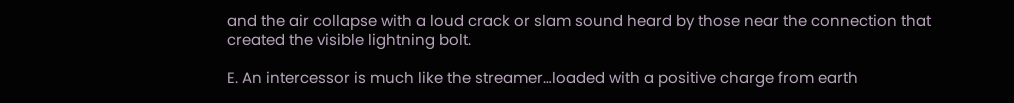and the air collapse with a loud crack or slam sound heard by those near the connection that created the visible lightning bolt.

E. An intercessor is much like the streamer…loaded with a positive charge from earth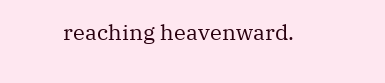reaching heavenward.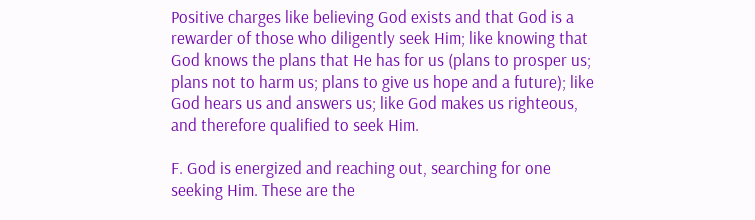Positive charges like believing God exists and that God is a rewarder of those who diligently seek Him; like knowing that God knows the plans that He has for us (plans to prosper us; plans not to harm us; plans to give us hope and a future); like God hears us and answers us; like God makes us righteous, and therefore qualified to seek Him.

F. God is energized and reaching out, searching for one seeking Him. These are the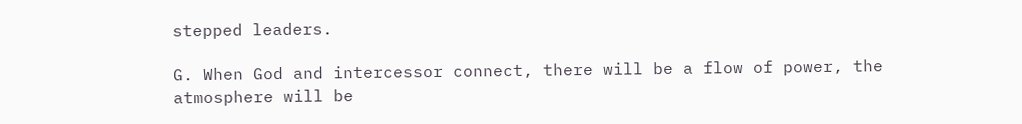stepped leaders.

G. When God and intercessor connect, there will be a flow of power, the atmosphere will be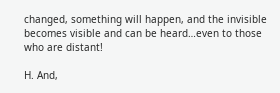changed, something will happen, and the invisible becomes visible and can be heard…even to those who are distant!

H. And,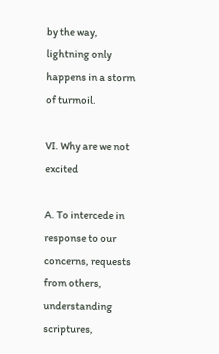by the way, lightning only happens in a storm of turmoil.

VI. Why are we not excited

A. To intercede in response to our concerns, requests from others, understanding scriptures,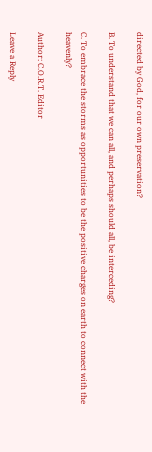directed by God, for our own preservation?

B. To understand that we can all, and perhaps should all, be interceding?

C. To embrace the storms as opportunities to be the positive charges on earth to connect with the heavenly?

Author: C.O.R.T. Editor

Leave a Reply